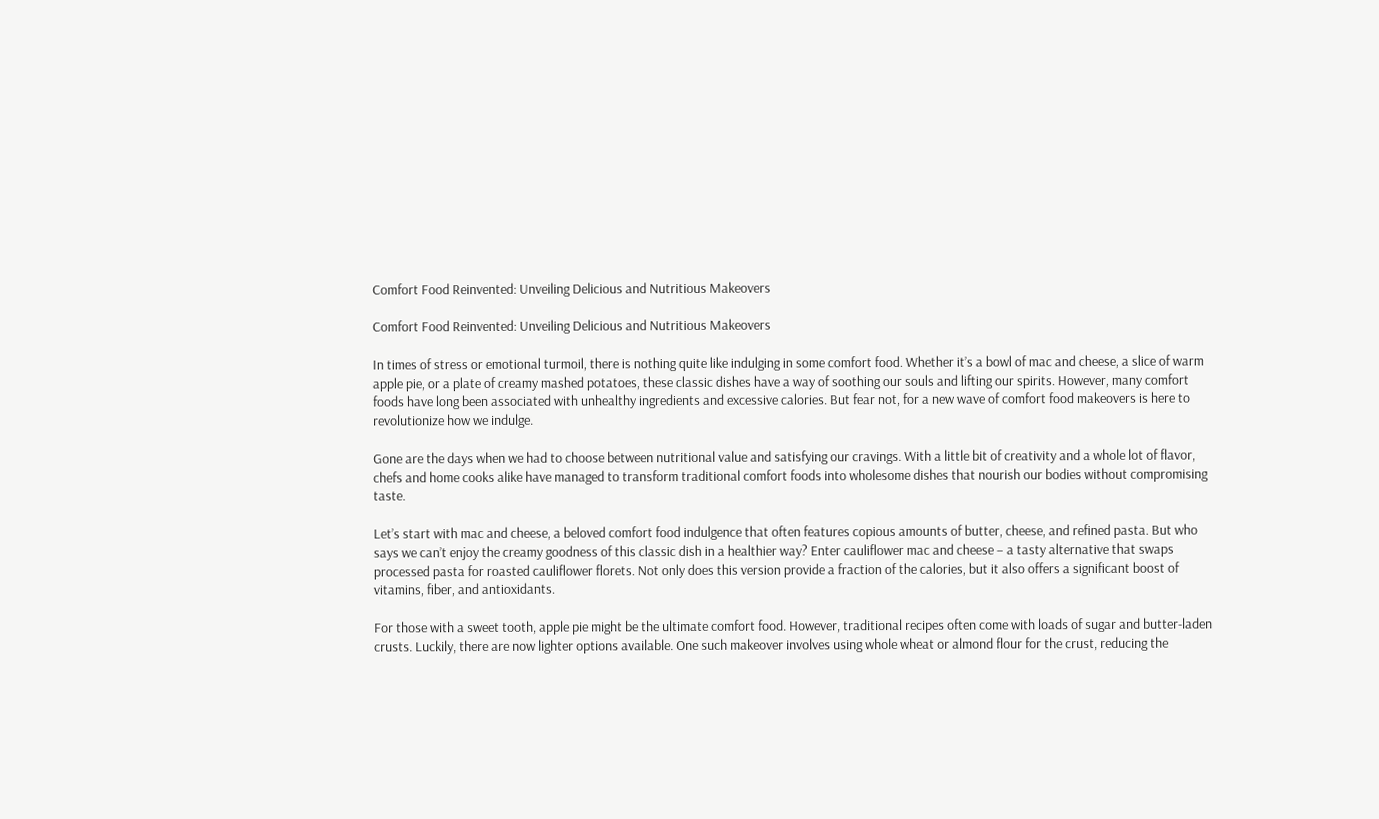Comfort Food Reinvented: Unveiling Delicious and Nutritious Makeovers

Comfort Food Reinvented: Unveiling Delicious and Nutritious Makeovers

In times of stress or emotional turmoil, there is nothing quite like indulging in some comfort food. Whether it’s a bowl of mac and cheese, a slice of warm apple pie, or a plate of creamy mashed potatoes, these classic dishes have a way of soothing our souls and lifting our spirits. However, many comfort foods have long been associated with unhealthy ingredients and excessive calories. But fear not, for a new wave of comfort food makeovers is here to revolutionize how we indulge.

Gone are the days when we had to choose between nutritional value and satisfying our cravings. With a little bit of creativity and a whole lot of flavor, chefs and home cooks alike have managed to transform traditional comfort foods into wholesome dishes that nourish our bodies without compromising taste.

Let’s start with mac and cheese, a beloved comfort food indulgence that often features copious amounts of butter, cheese, and refined pasta. But who says we can’t enjoy the creamy goodness of this classic dish in a healthier way? Enter cauliflower mac and cheese – a tasty alternative that swaps processed pasta for roasted cauliflower florets. Not only does this version provide a fraction of the calories, but it also offers a significant boost of vitamins, fiber, and antioxidants.

For those with a sweet tooth, apple pie might be the ultimate comfort food. However, traditional recipes often come with loads of sugar and butter-laden crusts. Luckily, there are now lighter options available. One such makeover involves using whole wheat or almond flour for the crust, reducing the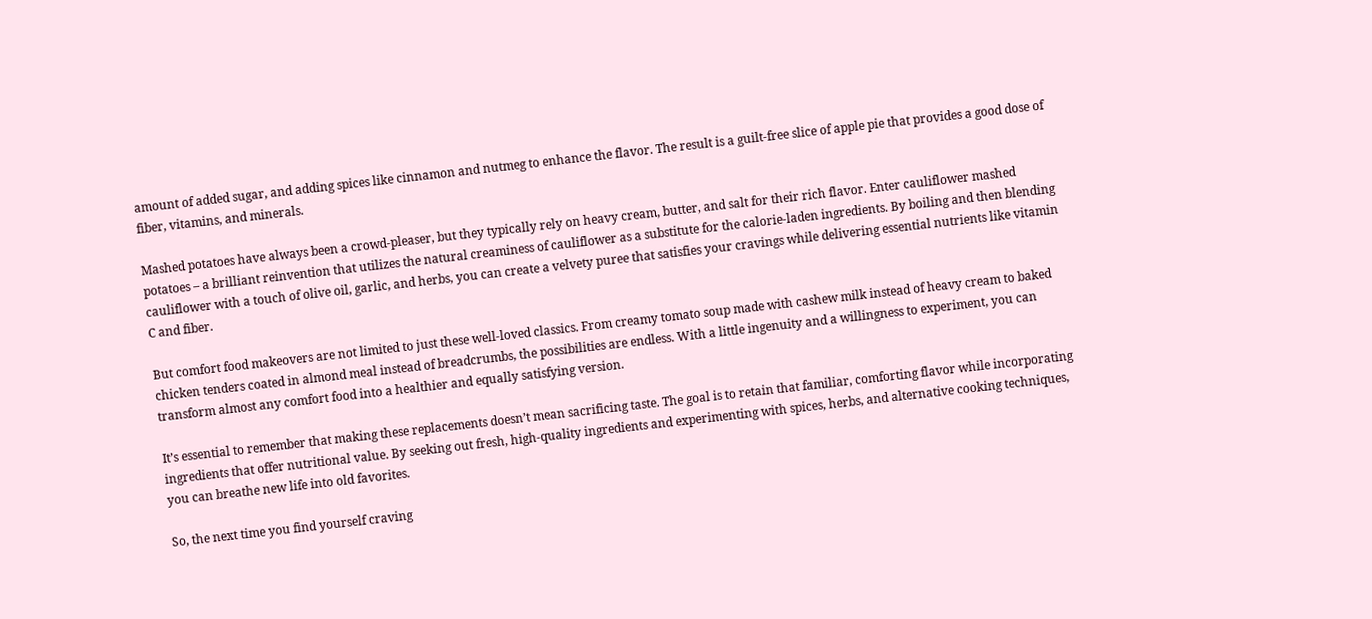amount of added sugar, and adding spices like cinnamon and nutmeg to enhance the flavor. The result is a guilt-free slice of apple pie that provides a good dose of fiber, vitamins, and minerals.

Mashed potatoes have always been a crowd-pleaser, but they typically rely on heavy cream, butter, and salt for their rich flavor. Enter cauliflower mashed potatoes – a brilliant reinvention that utilizes the natural creaminess of cauliflower as a substitute for the calorie-laden ingredients. By boiling and then blending cauliflower with a touch of olive oil, garlic, and herbs, you can create a velvety puree that satisfies your cravings while delivering essential nutrients like vitamin C and fiber.

But comfort food makeovers are not limited to just these well-loved classics. From creamy tomato soup made with cashew milk instead of heavy cream to baked chicken tenders coated in almond meal instead of breadcrumbs, the possibilities are endless. With a little ingenuity and a willingness to experiment, you can transform almost any comfort food into a healthier and equally satisfying version.

It’s essential to remember that making these replacements doesn’t mean sacrificing taste. The goal is to retain that familiar, comforting flavor while incorporating ingredients that offer nutritional value. By seeking out fresh, high-quality ingredients and experimenting with spices, herbs, and alternative cooking techniques, you can breathe new life into old favorites.

So, the next time you find yourself craving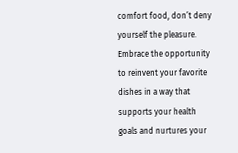comfort food, don’t deny yourself the pleasure. Embrace the opportunity to reinvent your favorite dishes in a way that supports your health goals and nurtures your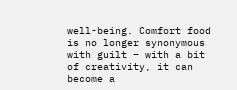well-being. Comfort food is no longer synonymous with guilt – with a bit of creativity, it can become a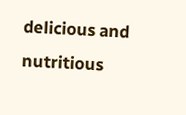delicious and nutritious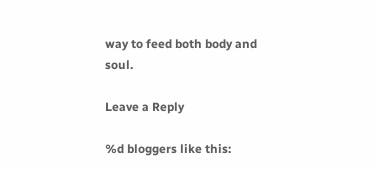way to feed both body and soul.

Leave a Reply

%d bloggers like this: